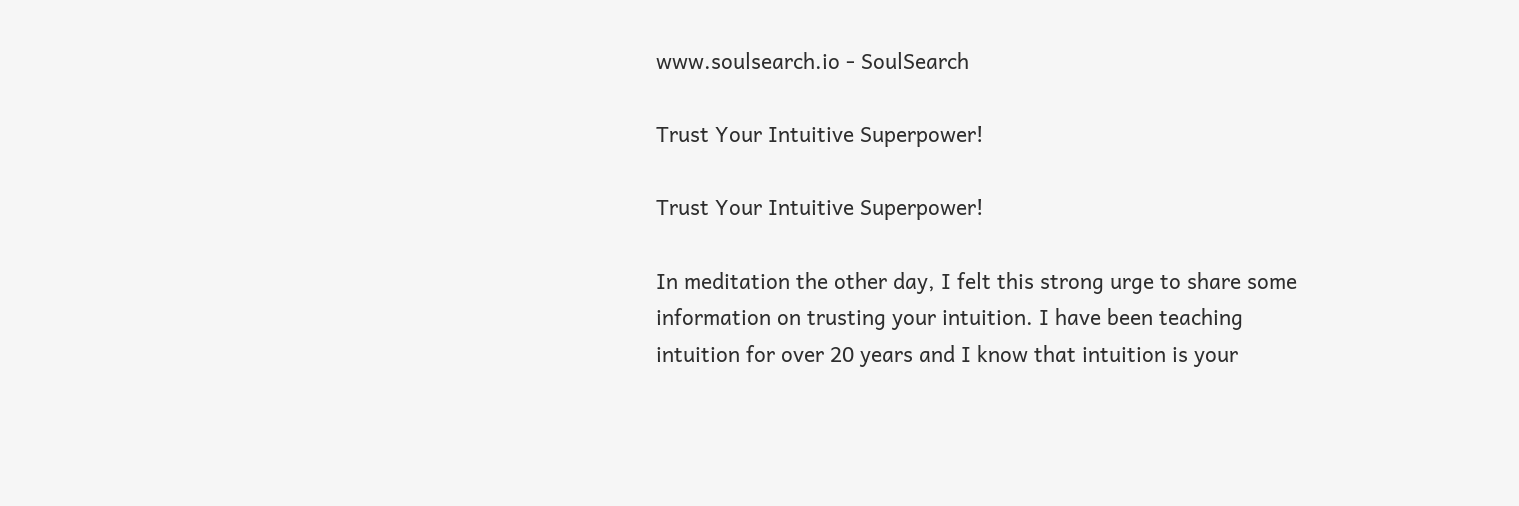www.soulsearch.io - SoulSearch

Trust Your Intuitive Superpower!

Trust Your Intuitive Superpower!

In meditation the other day, I felt this strong urge to share some information on trusting your intuition. I have been teaching intuition for over 20 years and I know that intuition is your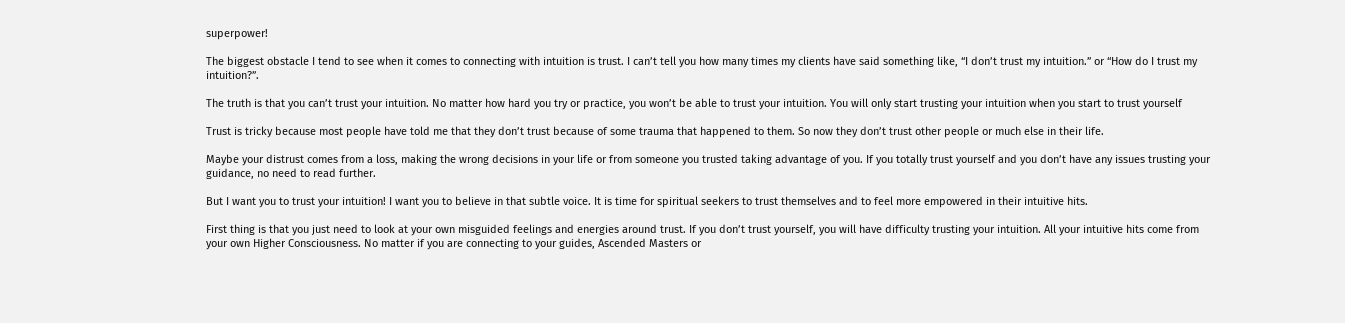superpower!

The biggest obstacle I tend to see when it comes to connecting with intuition is trust. I can’t tell you how many times my clients have said something like, “I don’t trust my intuition.” or “How do I trust my intuition?”.

The truth is that you can’t trust your intuition. No matter how hard you try or practice, you won’t be able to trust your intuition. You will only start trusting your intuition when you start to trust yourself

Trust is tricky because most people have told me that they don’t trust because of some trauma that happened to them. So now they don’t trust other people or much else in their life.

Maybe your distrust comes from a loss, making the wrong decisions in your life or from someone you trusted taking advantage of you. If you totally trust yourself and you don’t have any issues trusting your guidance, no need to read further.

But I want you to trust your intuition! I want you to believe in that subtle voice. It is time for spiritual seekers to trust themselves and to feel more empowered in their intuitive hits.

First thing is that you just need to look at your own misguided feelings and energies around trust. If you don’t trust yourself, you will have difficulty trusting your intuition. All your intuitive hits come from your own Higher Consciousness. No matter if you are connecting to your guides, Ascended Masters or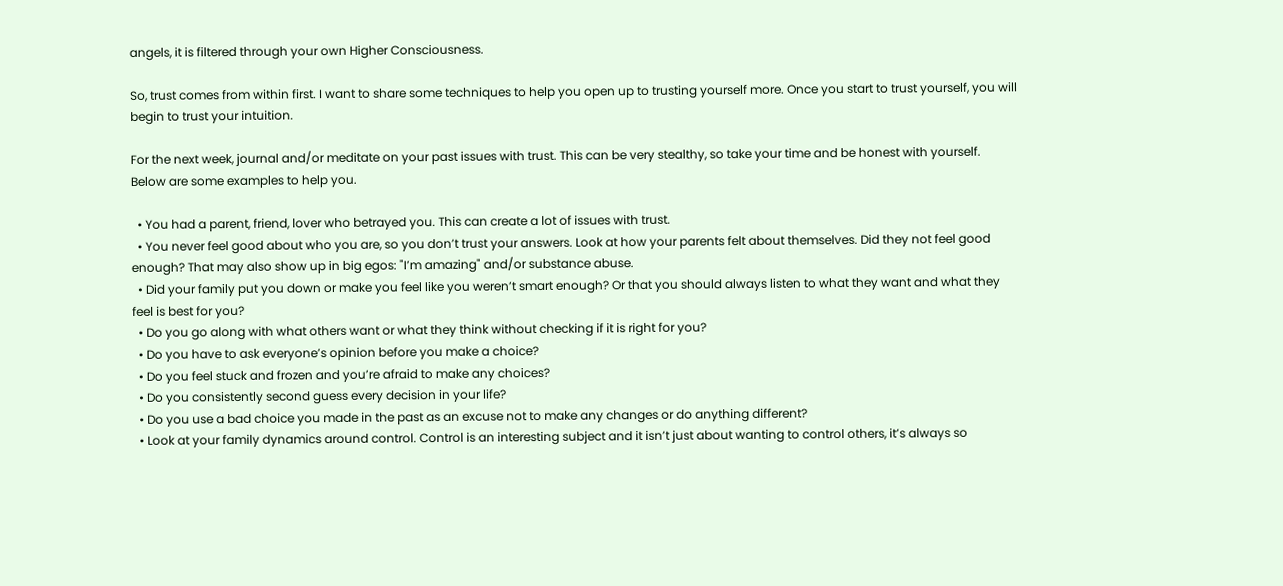angels, it is filtered through your own Higher Consciousness.

So, trust comes from within first. I want to share some techniques to help you open up to trusting yourself more. Once you start to trust yourself, you will begin to trust your intuition.

For the next week, journal and/or meditate on your past issues with trust. This can be very stealthy, so take your time and be honest with yourself. Below are some examples to help you.

  • You had a parent, friend, lover who betrayed you. This can create a lot of issues with trust.
  • You never feel good about who you are, so you don’t trust your answers. Look at how your parents felt about themselves. Did they not feel good enough? That may also show up in big egos: "I’m amazing" and/or substance abuse.
  • Did your family put you down or make you feel like you weren’t smart enough? Or that you should always listen to what they want and what they feel is best for you?
  • Do you go along with what others want or what they think without checking if it is right for you?
  • Do you have to ask everyone’s opinion before you make a choice?
  • Do you feel stuck and frozen and you’re afraid to make any choices?
  • Do you consistently second guess every decision in your life?
  • Do you use a bad choice you made in the past as an excuse not to make any changes or do anything different?
  • Look at your family dynamics around control. Control is an interesting subject and it isn’t just about wanting to control others, it’s always so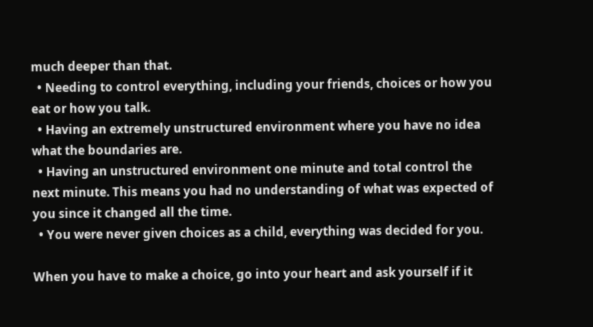much deeper than that.
  • Needing to control everything, including your friends, choices or how you eat or how you talk.
  • Having an extremely unstructured environment where you have no idea what the boundaries are.
  • Having an unstructured environment one minute and total control the next minute. This means you had no understanding of what was expected of you since it changed all the time.
  • You were never given choices as a child, everything was decided for you.

When you have to make a choice, go into your heart and ask yourself if it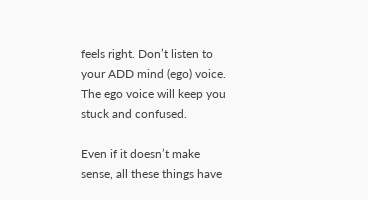feels right. Don’t listen to your ADD mind (ego) voice. The ego voice will keep you stuck and confused.

Even if it doesn’t make sense, all these things have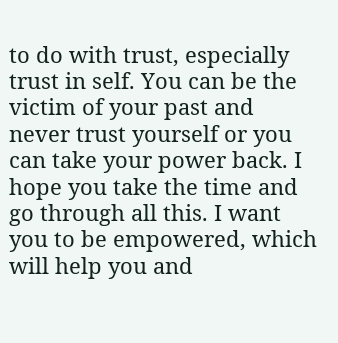to do with trust, especially trust in self. You can be the victim of your past and never trust yourself or you can take your power back. I hope you take the time and go through all this. I want you to be empowered, which will help you and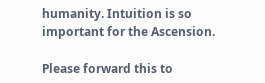humanity. Intuition is so important for the Ascension.

Please forward this to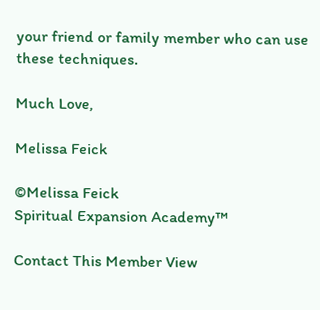your friend or family member who can use these techniques.

Much Love,

Melissa Feick

©Melissa Feick
Spiritual Expansion Academy™

Contact This Member View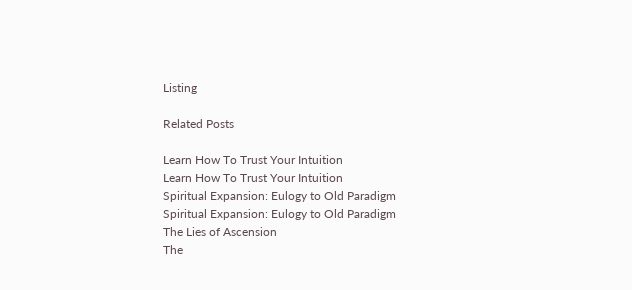Listing

Related Posts

Learn How To Trust Your Intuition
Learn How To Trust Your Intuition
Spiritual Expansion: Eulogy to Old Paradigm
Spiritual Expansion: Eulogy to Old Paradigm
The Lies of Ascension
The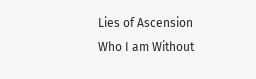Lies of Ascension
Who I am Without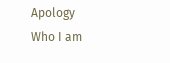Apology
Who I am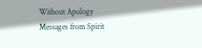Without Apology
Messages from Spirit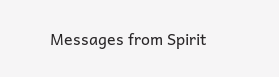Messages from Spirit